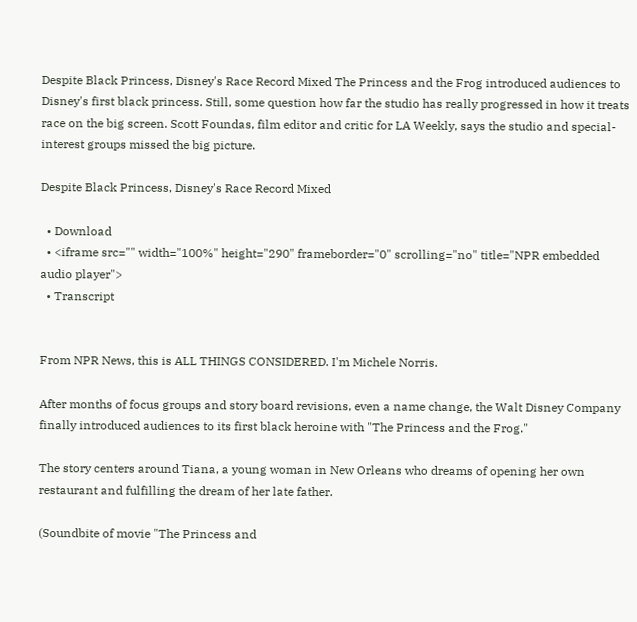Despite Black Princess, Disney's Race Record Mixed The Princess and the Frog introduced audiences to Disney's first black princess. Still, some question how far the studio has really progressed in how it treats race on the big screen. Scott Foundas, film editor and critic for LA Weekly, says the studio and special-interest groups missed the big picture.

Despite Black Princess, Disney's Race Record Mixed

  • Download
  • <iframe src="" width="100%" height="290" frameborder="0" scrolling="no" title="NPR embedded audio player">
  • Transcript


From NPR News, this is ALL THINGS CONSIDERED. I'm Michele Norris.

After months of focus groups and story board revisions, even a name change, the Walt Disney Company finally introduced audiences to its first black heroine with "The Princess and the Frog."

The story centers around Tiana, a young woman in New Orleans who dreams of opening her own restaurant and fulfilling the dream of her late father.

(Soundbite of movie "The Princess and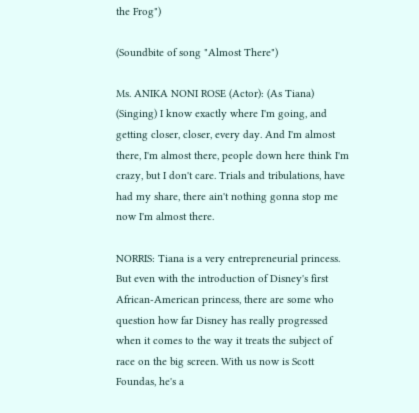the Frog")

(Soundbite of song "Almost There")

Ms. ANIKA NONI ROSE (Actor): (As Tiana) (Singing) I know exactly where I'm going, and getting closer, closer, every day. And I'm almost there, I'm almost there, people down here think I'm crazy, but I don't care. Trials and tribulations, have had my share, there ain't nothing gonna stop me now I'm almost there.

NORRIS: Tiana is a very entrepreneurial princess. But even with the introduction of Disney's first African-American princess, there are some who question how far Disney has really progressed when it comes to the way it treats the subject of race on the big screen. With us now is Scott Foundas, he's a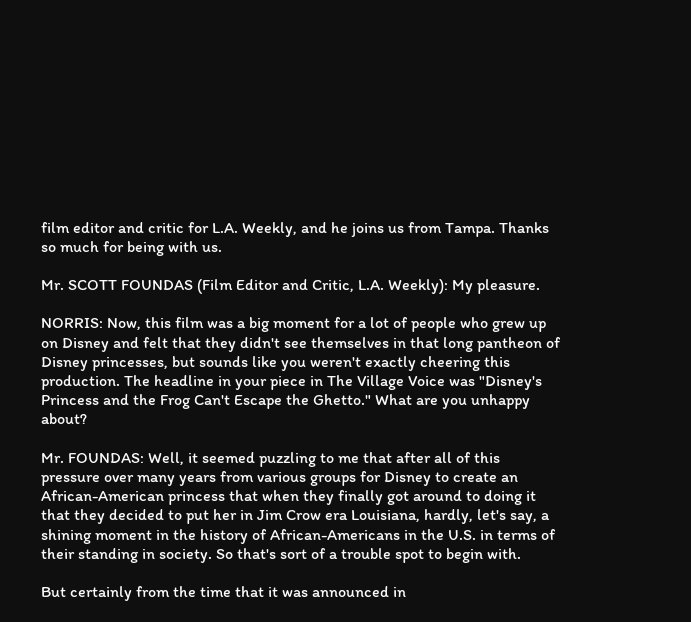film editor and critic for L.A. Weekly, and he joins us from Tampa. Thanks so much for being with us.

Mr. SCOTT FOUNDAS (Film Editor and Critic, L.A. Weekly): My pleasure.

NORRIS: Now, this film was a big moment for a lot of people who grew up on Disney and felt that they didn't see themselves in that long pantheon of Disney princesses, but sounds like you weren't exactly cheering this production. The headline in your piece in The Village Voice was "Disney's Princess and the Frog Can't Escape the Ghetto." What are you unhappy about?

Mr. FOUNDAS: Well, it seemed puzzling to me that after all of this pressure over many years from various groups for Disney to create an African-American princess that when they finally got around to doing it that they decided to put her in Jim Crow era Louisiana, hardly, let's say, a shining moment in the history of African-Americans in the U.S. in terms of their standing in society. So that's sort of a trouble spot to begin with.

But certainly from the time that it was announced in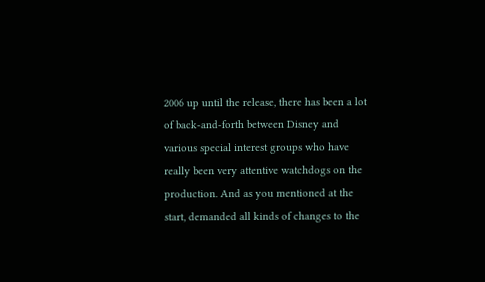2006 up until the release, there has been a lot of back-and-forth between Disney and various special interest groups who have really been very attentive watchdogs on the production. And as you mentioned at the start, demanded all kinds of changes to the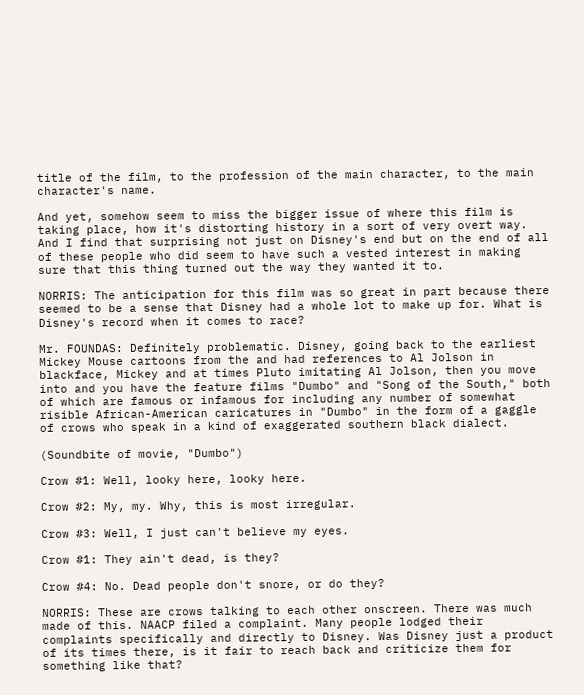title of the film, to the profession of the main character, to the main character's name.

And yet, somehow seem to miss the bigger issue of where this film is taking place, how it's distorting history in a sort of very overt way. And I find that surprising not just on Disney's end but on the end of all of these people who did seem to have such a vested interest in making sure that this thing turned out the way they wanted it to.

NORRIS: The anticipation for this film was so great in part because there seemed to be a sense that Disney had a whole lot to make up for. What is Disney's record when it comes to race?

Mr. FOUNDAS: Definitely problematic. Disney, going back to the earliest Mickey Mouse cartoons from the and had references to Al Jolson in blackface, Mickey and at times Pluto imitating Al Jolson, then you move into and you have the feature films "Dumbo" and "Song of the South," both of which are famous or infamous for including any number of somewhat risible African-American caricatures in "Dumbo" in the form of a gaggle of crows who speak in a kind of exaggerated southern black dialect.

(Soundbite of movie, "Dumbo")

Crow #1: Well, looky here, looky here.

Crow #2: My, my. Why, this is most irregular.

Crow #3: Well, I just can't believe my eyes.

Crow #1: They ain't dead, is they?

Crow #4: No. Dead people don't snore, or do they?

NORRIS: These are crows talking to each other onscreen. There was much made of this. NAACP filed a complaint. Many people lodged their complaints specifically and directly to Disney. Was Disney just a product of its times there, is it fair to reach back and criticize them for something like that?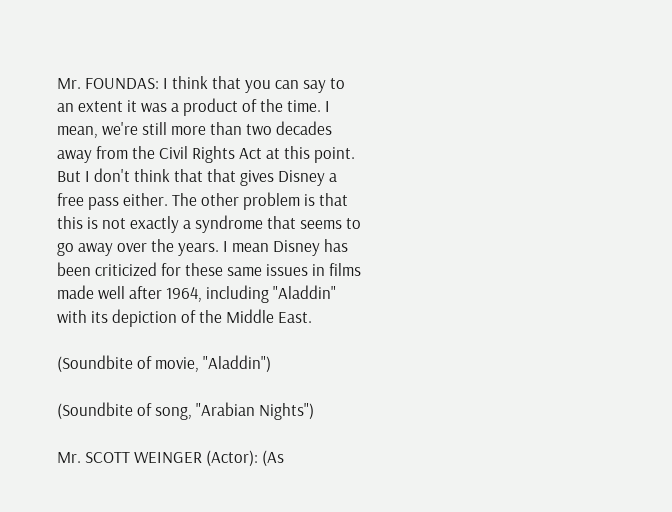Mr. FOUNDAS: I think that you can say to an extent it was a product of the time. I mean, we're still more than two decades away from the Civil Rights Act at this point. But I don't think that that gives Disney a free pass either. The other problem is that this is not exactly a syndrome that seems to go away over the years. I mean Disney has been criticized for these same issues in films made well after 1964, including "Aladdin" with its depiction of the Middle East.

(Soundbite of movie, "Aladdin")

(Soundbite of song, "Arabian Nights")

Mr. SCOTT WEINGER (Actor): (As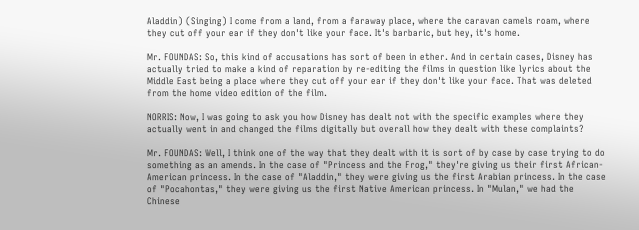Aladdin) (Singing) I come from a land, from a faraway place, where the caravan camels roam, where they cut off your ear if they don't like your face. It's barbaric, but hey, it's home.

Mr. FOUNDAS: So, this kind of accusations has sort of been in ether. And in certain cases, Disney has actually tried to make a kind of reparation by re-editing the films in question like lyrics about the Middle East being a place where they cut off your ear if they don't like your face. That was deleted from the home video edition of the film.

NORRIS: Now, I was going to ask you how Disney has dealt not with the specific examples where they actually went in and changed the films digitally but overall how they dealt with these complaints?

Mr. FOUNDAS: Well, I think one of the way that they dealt with it is sort of by case by case trying to do something as an amends. In the case of "Princess and the Frog," they're giving us their first African-American princess. In the case of "Aladdin," they were giving us the first Arabian princess. In the case of "Pocahontas," they were giving us the first Native American princess. In "Mulan," we had the Chinese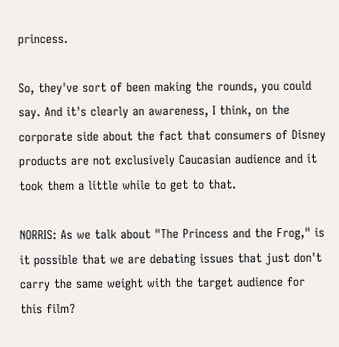princess.

So, they've sort of been making the rounds, you could say. And it's clearly an awareness, I think, on the corporate side about the fact that consumers of Disney products are not exclusively Caucasian audience and it took them a little while to get to that.

NORRIS: As we talk about "The Princess and the Frog," is it possible that we are debating issues that just don't carry the same weight with the target audience for this film?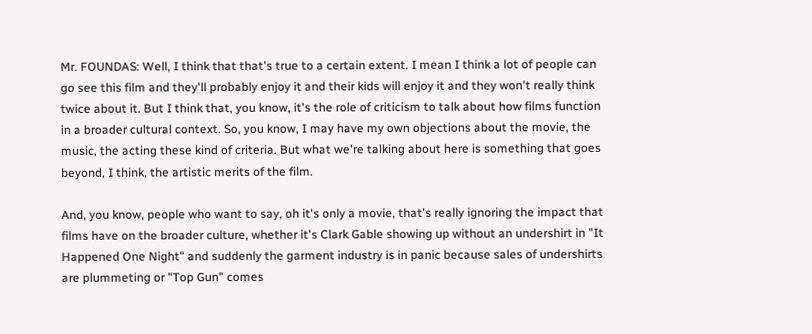Mr. FOUNDAS: Well, I think that that's true to a certain extent. I mean I think a lot of people can go see this film and they'll probably enjoy it and their kids will enjoy it and they won't really think twice about it. But I think that, you know, it's the role of criticism to talk about how films function in a broader cultural context. So, you know, I may have my own objections about the movie, the music, the acting these kind of criteria. But what we're talking about here is something that goes beyond, I think, the artistic merits of the film.

And, you know, people who want to say, oh it's only a movie, that's really ignoring the impact that films have on the broader culture, whether it's Clark Gable showing up without an undershirt in "It Happened One Night" and suddenly the garment industry is in panic because sales of undershirts are plummeting or "Top Gun" comes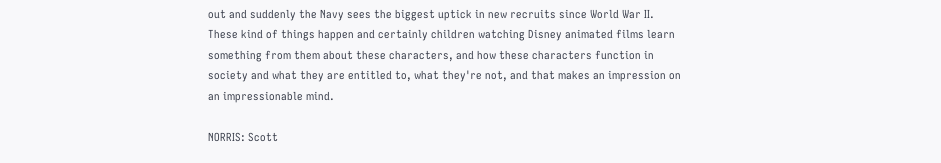out and suddenly the Navy sees the biggest uptick in new recruits since World War II. These kind of things happen and certainly children watching Disney animated films learn something from them about these characters, and how these characters function in society and what they are entitled to, what they're not, and that makes an impression on an impressionable mind.

NORRIS: Scott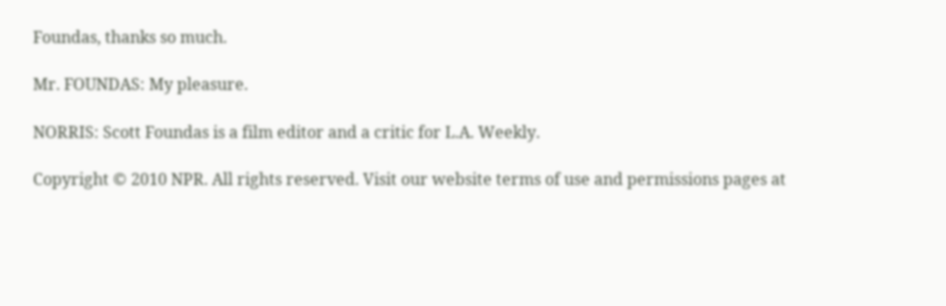Foundas, thanks so much.

Mr. FOUNDAS: My pleasure.

NORRIS: Scott Foundas is a film editor and a critic for L.A. Weekly.

Copyright © 2010 NPR. All rights reserved. Visit our website terms of use and permissions pages at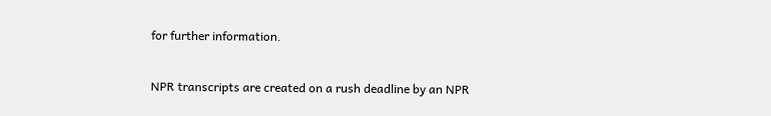for further information.

NPR transcripts are created on a rush deadline by an NPR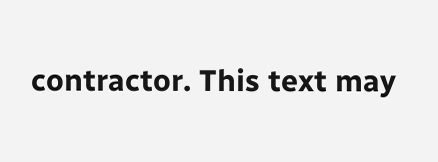contractor. This text may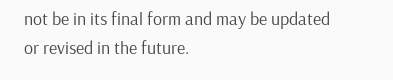not be in its final form and may be updated or revised in the future.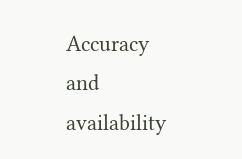Accuracy and availability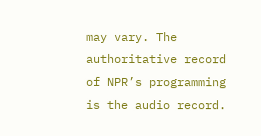may vary. The authoritative record of NPR’s programming is the audio record.